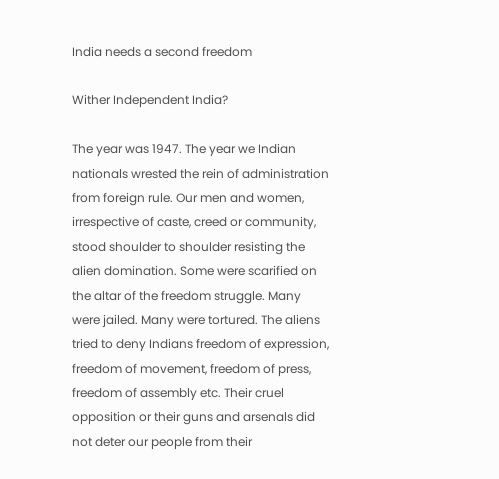India needs a second freedom

Wither Independent India?

The year was 1947. The year we Indian nationals wrested the rein of administration from foreign rule. Our men and women, irrespective of caste, creed or community, stood shoulder to shoulder resisting the alien domination. Some were scarified on the altar of the freedom struggle. Many were jailed. Many were tortured. The aliens tried to deny Indians freedom of expression, freedom of movement, freedom of press, freedom of assembly etc. Their cruel opposition or their guns and arsenals did not deter our people from their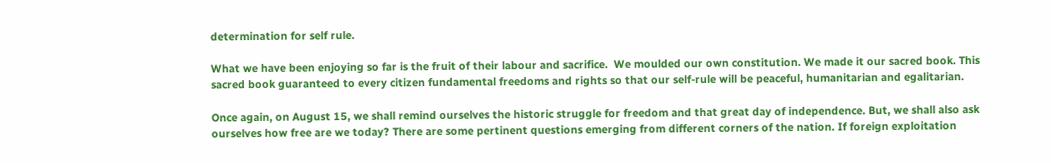determination for self rule.

What we have been enjoying so far is the fruit of their labour and sacrifice.  We moulded our own constitution. We made it our sacred book. This sacred book guaranteed to every citizen fundamental freedoms and rights so that our self-rule will be peaceful, humanitarian and egalitarian.

Once again, on August 15, we shall remind ourselves the historic struggle for freedom and that great day of independence. But, we shall also ask ourselves how free are we today? There are some pertinent questions emerging from different corners of the nation. If foreign exploitation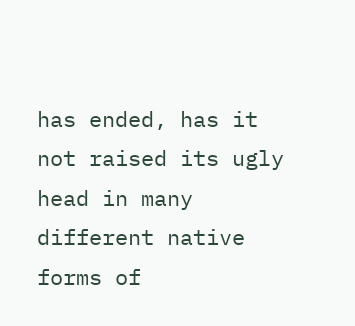has ended, has it not raised its ugly head in many different native forms of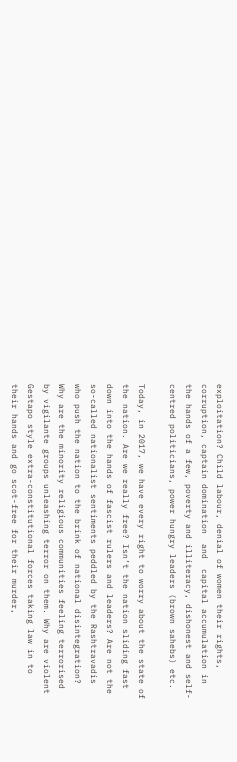exploitation? Child labour, denial of women their rights, corruption, captain domination  and  capital accumulation in the hands of a few, poverty and illiteracy, dishonest and self-centred politicians, power hungry leaders (brown sahebs) etc.

Today, in 2017, we have every right to worry about the state of the nation. Are we really free? Isn’t the nation sliding fast down into the hands of fascist rulers and leaders? Are not the so-called nationalist sentiments peddled by the Rashtravadis who push the nation to the brink of national disintegration? Why are the minority religious communities feeling terrorised by vigilante groups unleashing terror on them. Why are violent Gestapo style extra-constitutional forces taking law in to their hands and go scot-free for their murder,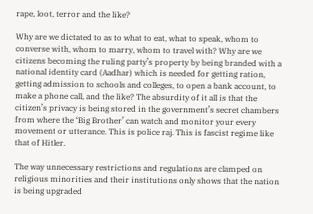rape, loot, terror and the like?

Why are we dictated to as to what to eat, what to speak, whom to converse with, whom to marry, whom to travel with? Why are we citizens becoming the ruling party’s property by being branded with a national identity card (Aadhar) which is needed for getting ration, getting admission to schools and colleges, to open a bank account, to make a phone call, and the like? The absurdity of it all is that the citizen’s privacy is being stored in the government’s secret chambers from where the ‘Big Brother’ can watch and monitor your every movement or utterance. This is police raj. This is fascist regime like that of Hitler.

The way unnecessary restrictions and regulations are clamped on religious minorities and their institutions only shows that the nation is being upgraded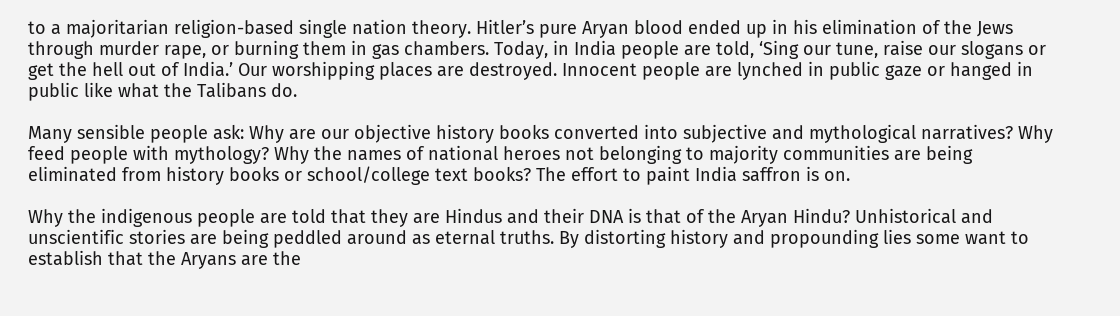to a majoritarian religion-based single nation theory. Hitler’s pure Aryan blood ended up in his elimination of the Jews through murder rape, or burning them in gas chambers. Today, in India people are told, ‘Sing our tune, raise our slogans or get the hell out of India.’ Our worshipping places are destroyed. Innocent people are lynched in public gaze or hanged in public like what the Talibans do.

Many sensible people ask: Why are our objective history books converted into subjective and mythological narratives? Why feed people with mythology? Why the names of national heroes not belonging to majority communities are being eliminated from history books or school/college text books? The effort to paint India saffron is on.

Why the indigenous people are told that they are Hindus and their DNA is that of the Aryan Hindu? Unhistorical and unscientific stories are being peddled around as eternal truths. By distorting history and propounding lies some want to establish that the Aryans are the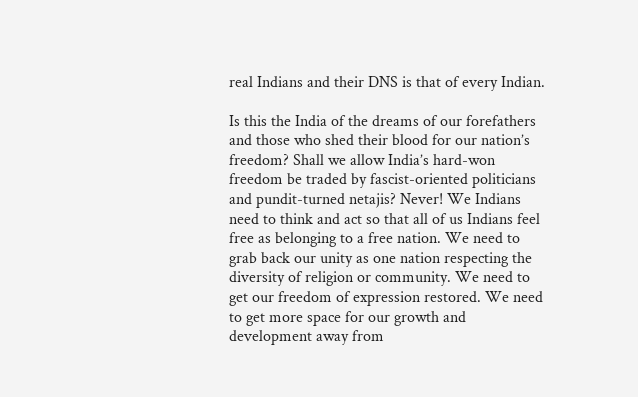real Indians and their DNS is that of every Indian.

Is this the India of the dreams of our forefathers and those who shed their blood for our nation’s freedom? Shall we allow India’s hard-won freedom be traded by fascist-oriented politicians and pundit-turned netajis? Never! We Indians need to think and act so that all of us Indians feel free as belonging to a free nation. We need to grab back our unity as one nation respecting the diversity of religion or community. We need to get our freedom of expression restored. We need to get more space for our growth and development away from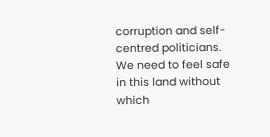corruption and self-centred politicians. We need to feel safe in this land without which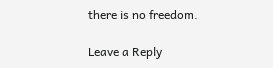there is no freedom.

Leave a Reply